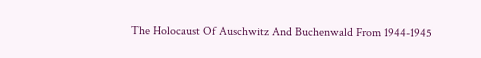The Holocaust Of Auschwitz And Buchenwald From 1944-1945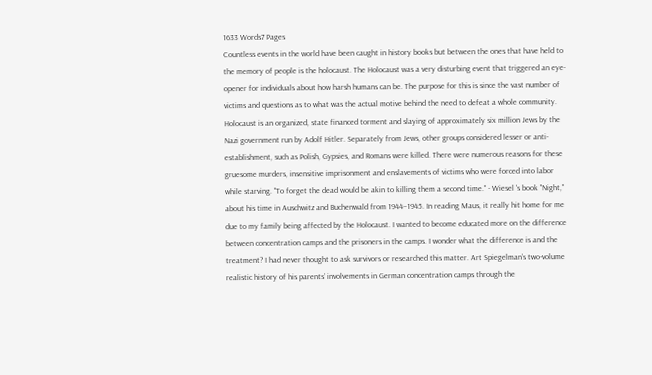1633 Words7 Pages
Countless events in the world have been caught in history books but between the ones that have held to the memory of people is the holocaust. The Holocaust was a very disturbing event that triggered an eye-opener for individuals about how harsh humans can be. The purpose for this is since the vast number of victims and questions as to what was the actual motive behind the need to defeat a whole community. Holocaust is an organized, state financed torment and slaying of approximately six million Jews by the Nazi government run by Adolf Hitler. Separately from Jews, other groups considered lesser or anti-establishment, such as Polish, Gypsies, and Romans were killed. There were numerous reasons for these gruesome murders, insensitive imprisonment and enslavements of victims who were forced into labor while starving. "To forget the dead would be akin to killing them a second time." - Wiesel 's book "Night," about his time in Auschwitz and Buchenwald from 1944–1945. In reading Maus, it really hit home for me due to my family being affected by the Holocaust. I wanted to become educated more on the difference between concentration camps and the prisoners in the camps. I wonder what the difference is and the treatment? I had never thought to ask survivors or researched this matter. Art Spiegelman’s two-volume realistic history of his parents’ involvements in German concentration camps through the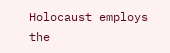Holocaust employs the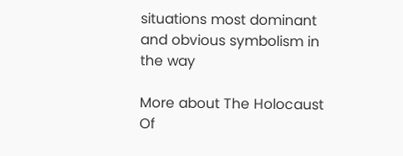situations most dominant and obvious symbolism in the way

More about The Holocaust Of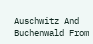Auschwitz And Buchenwald From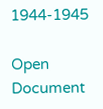1944-1945

Open Document